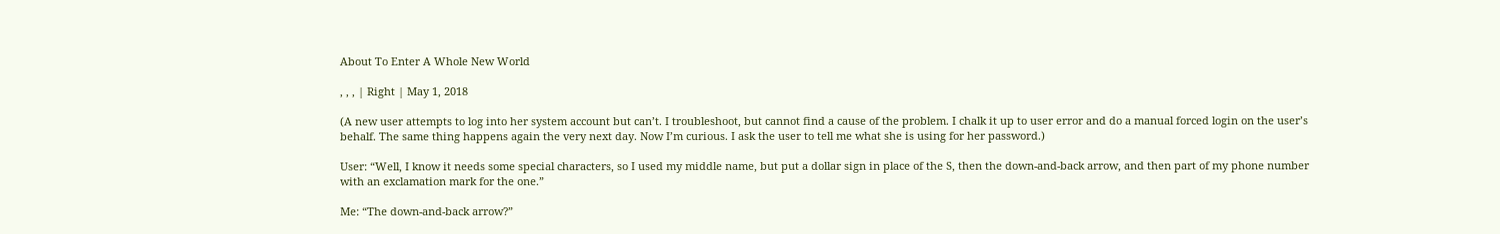About To Enter A Whole New World

, , , | Right | May 1, 2018

(A new user attempts to log into her system account but can’t. I troubleshoot, but cannot find a cause of the problem. I chalk it up to user error and do a manual forced login on the user’s behalf. The same thing happens again the very next day. Now I’m curious. I ask the user to tell me what she is using for her password.)

User: “Well, I know it needs some special characters, so I used my middle name, but put a dollar sign in place of the S, then the down-and-back arrow, and then part of my phone number with an exclamation mark for the one.”

Me: “The down-and-back arrow?”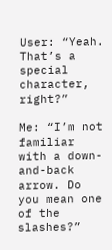User: “Yeah. That’s a special character, right?”

Me: “I’m not familiar with a down-and-back arrow. Do you mean one of the slashes?”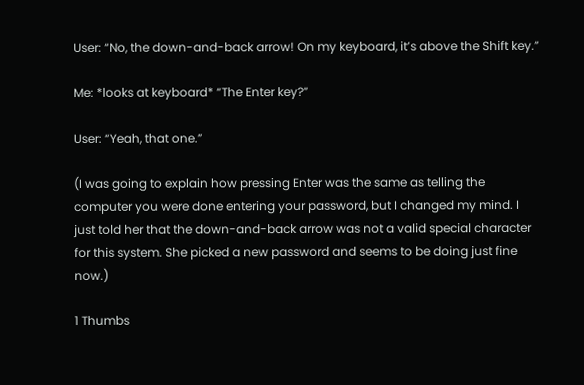User: “No, the down-and-back arrow! On my keyboard, it’s above the Shift key.”

Me: *looks at keyboard* “The Enter key?”

User: “Yeah, that one.”

(I was going to explain how pressing Enter was the same as telling the computer you were done entering your password, but I changed my mind. I just told her that the down-and-back arrow was not a valid special character for this system. She picked a new password and seems to be doing just fine now.)

1 Thumbs